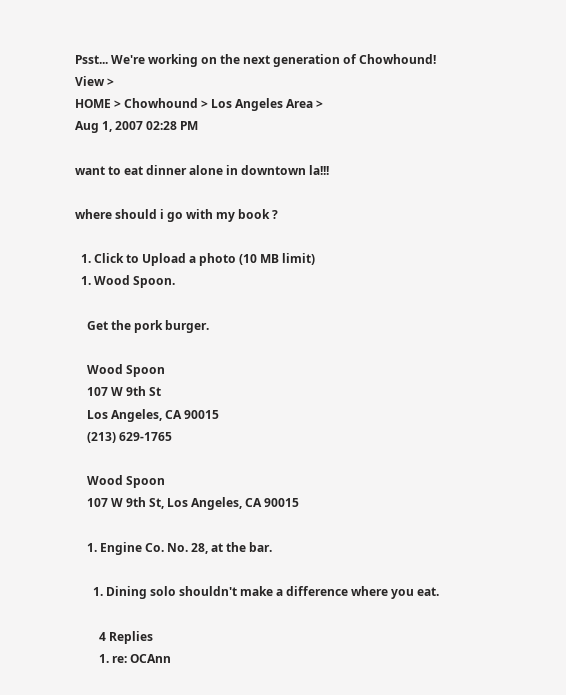Psst... We're working on the next generation of Chowhound! View >
HOME > Chowhound > Los Angeles Area >
Aug 1, 2007 02:28 PM

want to eat dinner alone in downtown la!!!

where should i go with my book ?

  1. Click to Upload a photo (10 MB limit)
  1. Wood Spoon.

    Get the pork burger.

    Wood Spoon
    107 W 9th St
    Los Angeles, CA 90015
    (213) 629-1765

    Wood Spoon
    107 W 9th St, Los Angeles, CA 90015

    1. Engine Co. No. 28, at the bar.

      1. Dining solo shouldn't make a difference where you eat.

        4 Replies
        1. re: OCAnn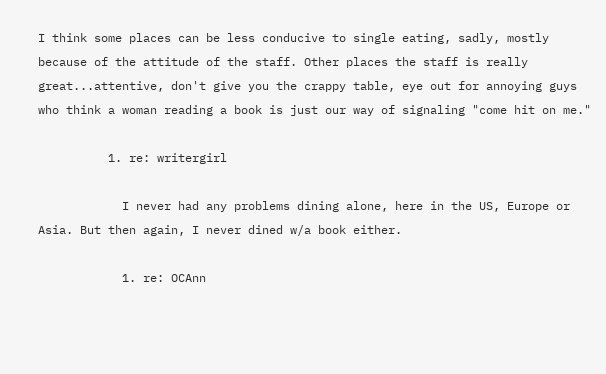I think some places can be less conducive to single eating, sadly, mostly because of the attitude of the staff. Other places the staff is really great...attentive, don't give you the crappy table, eye out for annoying guys who think a woman reading a book is just our way of signaling "come hit on me."

          1. re: writergirl

            I never had any problems dining alone, here in the US, Europe or Asia. But then again, I never dined w/a book either.

            1. re: OCAnn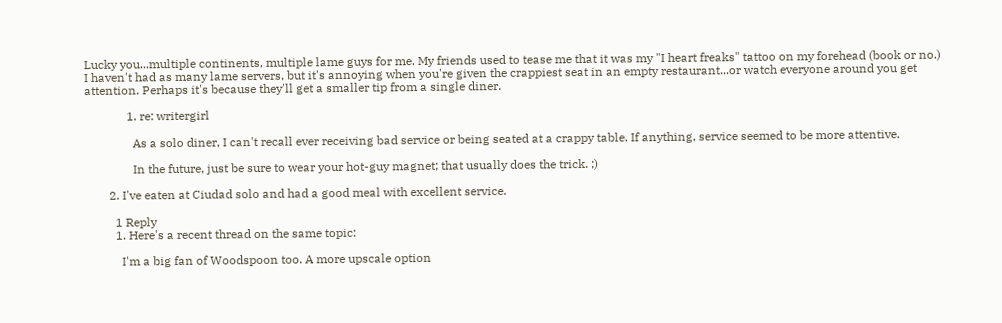Lucky you...multiple continents, multiple lame guys for me. My friends used to tease me that it was my "I heart freaks" tattoo on my forehead (book or no.) I haven't had as many lame servers, but it's annoying when you're given the crappiest seat in an empty restaurant...or watch everyone around you get attention. Perhaps it's because they'll get a smaller tip from a single diner.

              1. re: writergirl

                As a solo diner, I can't recall ever receiving bad service or being seated at a crappy table. If anything, service seemed to be more attentive.

                In the future, just be sure to wear your hot-guy magnet; that usually does the trick. ;)

        2. I've eaten at Ciudad solo and had a good meal with excellent service.

          1 Reply
          1. Here's a recent thread on the same topic:

            I'm a big fan of Woodspoon too. A more upscale option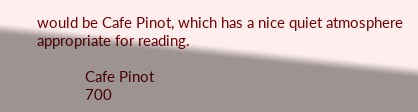would be Cafe Pinot, which has a nice quiet atmosphere appropriate for reading.

            Cafe Pinot
            700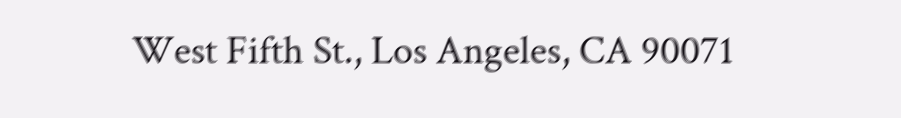West Fifth St., Los Angeles, CA 90071